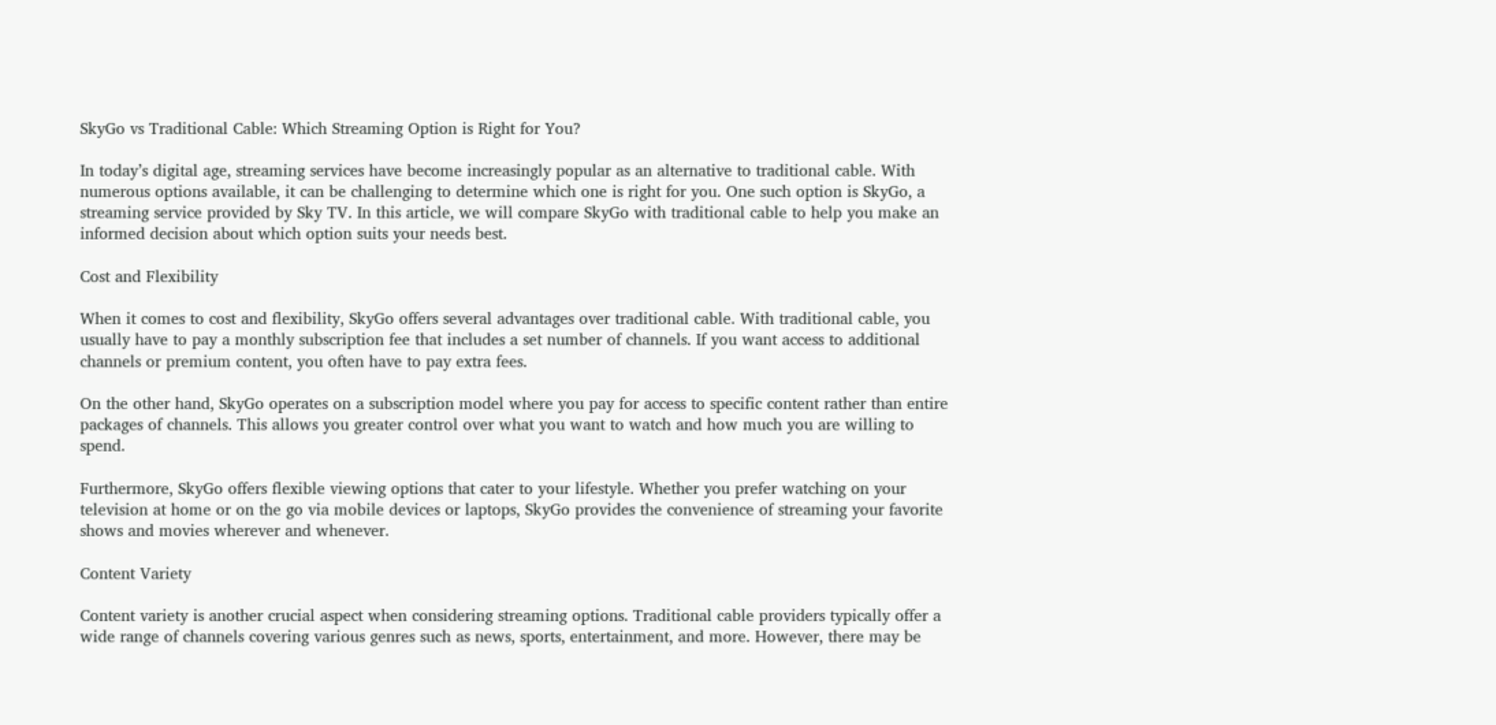SkyGo vs Traditional Cable: Which Streaming Option is Right for You?

In today’s digital age, streaming services have become increasingly popular as an alternative to traditional cable. With numerous options available, it can be challenging to determine which one is right for you. One such option is SkyGo, a streaming service provided by Sky TV. In this article, we will compare SkyGo with traditional cable to help you make an informed decision about which option suits your needs best.

Cost and Flexibility

When it comes to cost and flexibility, SkyGo offers several advantages over traditional cable. With traditional cable, you usually have to pay a monthly subscription fee that includes a set number of channels. If you want access to additional channels or premium content, you often have to pay extra fees.

On the other hand, SkyGo operates on a subscription model where you pay for access to specific content rather than entire packages of channels. This allows you greater control over what you want to watch and how much you are willing to spend.

Furthermore, SkyGo offers flexible viewing options that cater to your lifestyle. Whether you prefer watching on your television at home or on the go via mobile devices or laptops, SkyGo provides the convenience of streaming your favorite shows and movies wherever and whenever.

Content Variety

Content variety is another crucial aspect when considering streaming options. Traditional cable providers typically offer a wide range of channels covering various genres such as news, sports, entertainment, and more. However, there may be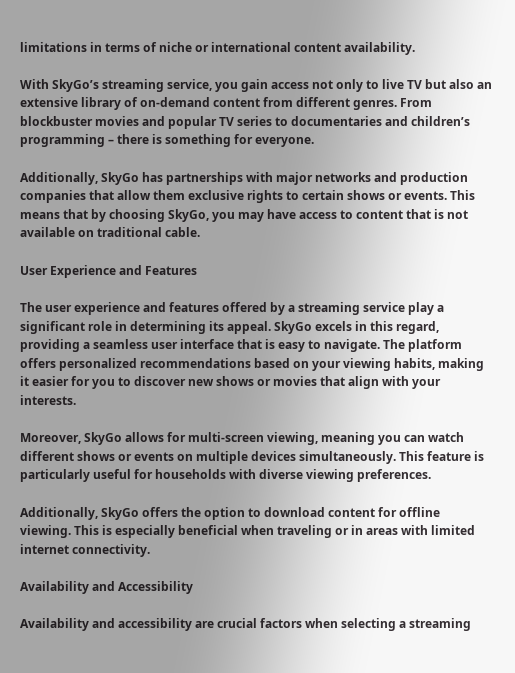limitations in terms of niche or international content availability.

With SkyGo’s streaming service, you gain access not only to live TV but also an extensive library of on-demand content from different genres. From blockbuster movies and popular TV series to documentaries and children’s programming – there is something for everyone.

Additionally, SkyGo has partnerships with major networks and production companies that allow them exclusive rights to certain shows or events. This means that by choosing SkyGo, you may have access to content that is not available on traditional cable.

User Experience and Features

The user experience and features offered by a streaming service play a significant role in determining its appeal. SkyGo excels in this regard, providing a seamless user interface that is easy to navigate. The platform offers personalized recommendations based on your viewing habits, making it easier for you to discover new shows or movies that align with your interests.

Moreover, SkyGo allows for multi-screen viewing, meaning you can watch different shows or events on multiple devices simultaneously. This feature is particularly useful for households with diverse viewing preferences.

Additionally, SkyGo offers the option to download content for offline viewing. This is especially beneficial when traveling or in areas with limited internet connectivity.

Availability and Accessibility

Availability and accessibility are crucial factors when selecting a streaming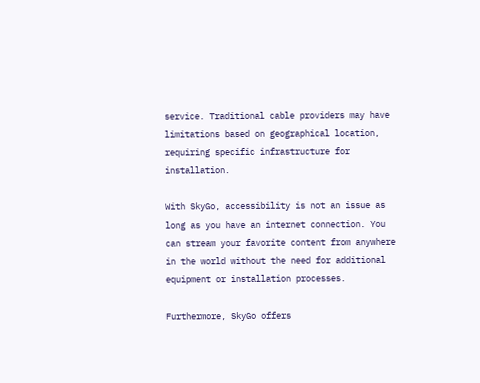service. Traditional cable providers may have limitations based on geographical location, requiring specific infrastructure for installation.

With SkyGo, accessibility is not an issue as long as you have an internet connection. You can stream your favorite content from anywhere in the world without the need for additional equipment or installation processes.

Furthermore, SkyGo offers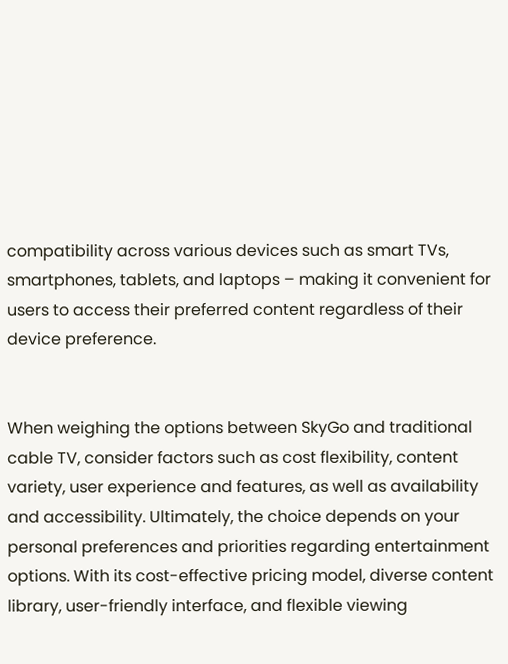compatibility across various devices such as smart TVs, smartphones, tablets, and laptops – making it convenient for users to access their preferred content regardless of their device preference.


When weighing the options between SkyGo and traditional cable TV, consider factors such as cost flexibility, content variety, user experience and features, as well as availability and accessibility. Ultimately, the choice depends on your personal preferences and priorities regarding entertainment options. With its cost-effective pricing model, diverse content library, user-friendly interface, and flexible viewing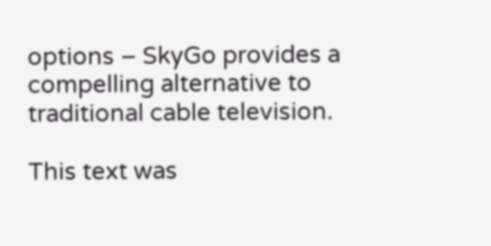options – SkyGo provides a compelling alternative to traditional cable television.

This text was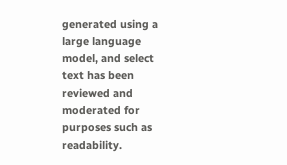generated using a large language model, and select text has been reviewed and moderated for purposes such as readability.